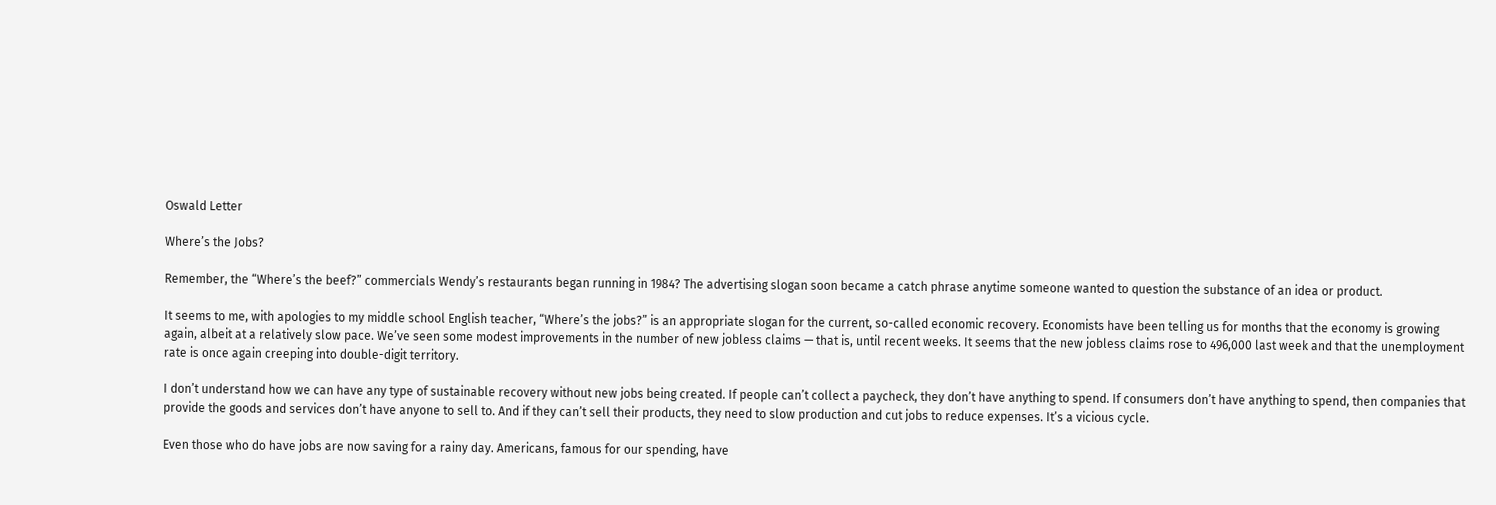Oswald Letter

Where’s the Jobs?

Remember, the “Where’s the beef?” commercials Wendy’s restaurants began running in 1984? The advertising slogan soon became a catch phrase anytime someone wanted to question the substance of an idea or product.

It seems to me, with apologies to my middle school English teacher, “Where’s the jobs?” is an appropriate slogan for the current, so-called economic recovery. Economists have been telling us for months that the economy is growing again, albeit at a relatively slow pace. We’ve seen some modest improvements in the number of new jobless claims — that is, until recent weeks. It seems that the new jobless claims rose to 496,000 last week and that the unemployment rate is once again creeping into double-digit territory.

I don’t understand how we can have any type of sustainable recovery without new jobs being created. If people can’t collect a paycheck, they don’t have anything to spend. If consumers don’t have anything to spend, then companies that provide the goods and services don’t have anyone to sell to. And if they can’t sell their products, they need to slow production and cut jobs to reduce expenses. It’s a vicious cycle.

Even those who do have jobs are now saving for a rainy day. Americans, famous for our spending, have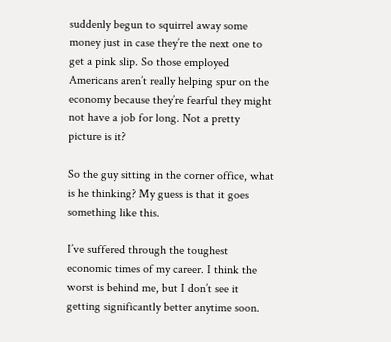suddenly begun to squirrel away some money just in case they’re the next one to get a pink slip. So those employed Americans aren’t really helping spur on the economy because they’re fearful they might not have a job for long. Not a pretty picture is it?

So the guy sitting in the corner office, what is he thinking? My guess is that it goes something like this.

I’ve suffered through the toughest economic times of my career. I think the worst is behind me, but I don’t see it getting significantly better anytime soon.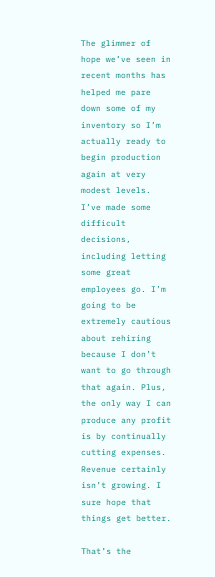The glimmer of hope we’ve seen in recent months has helped me pare down some of my inventory so I’m actually ready to begin production again at very modest levels. I’ve made some difficult decisions, including letting some great employees go. I’m going to be extremely cautious about rehiring because I don’t want to go through that again. Plus, the only way I can produce any profit is by continually cutting expenses. Revenue certainly isn’t growing. I sure hope that things get better.

That’s the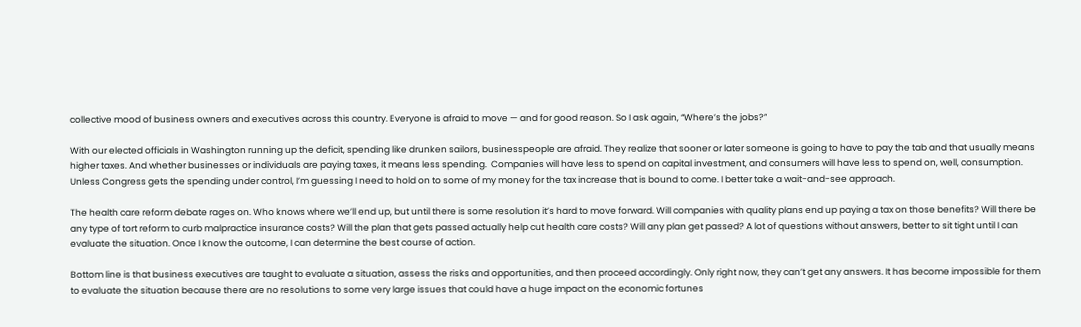collective mood of business owners and executives across this country. Everyone is afraid to move — and for good reason. So I ask again, “Where’s the jobs?”

With our elected officials in Washington running up the deficit, spending like drunken sailors, businesspeople are afraid. They realize that sooner or later someone is going to have to pay the tab and that usually means higher taxes. And whether businesses or individuals are paying taxes, it means less spending.  Companies will have less to spend on capital investment, and consumers will have less to spend on, well, consumption. Unless Congress gets the spending under control, I’m guessing I need to hold on to some of my money for the tax increase that is bound to come. I better take a wait-and-see approach.

The health care reform debate rages on. Who knows where we’ll end up, but until there is some resolution it’s hard to move forward. Will companies with quality plans end up paying a tax on those benefits? Will there be any type of tort reform to curb malpractice insurance costs? Will the plan that gets passed actually help cut health care costs? Will any plan get passed? A lot of questions without answers, better to sit tight until I can evaluate the situation. Once I know the outcome, I can determine the best course of action.

Bottom line is that business executives are taught to evaluate a situation, assess the risks and opportunities, and then proceed accordingly. Only right now, they can’t get any answers. It has become impossible for them to evaluate the situation because there are no resolutions to some very large issues that could have a huge impact on the economic fortunes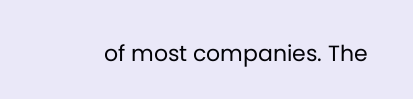of most companies. The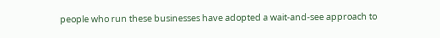people who run these businesses have adopted a wait-and-see approach to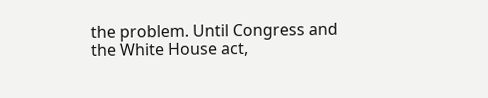the problem. Until Congress and the White House act,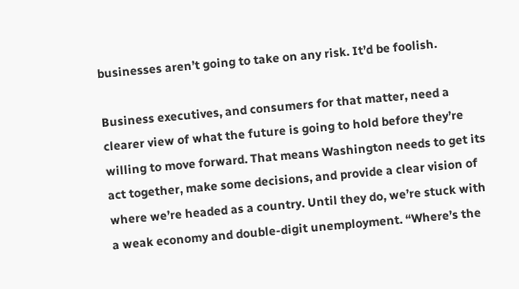businesses aren’t going to take on any risk. It’d be foolish.

Business executives, and consumers for that matter, need a clearer view of what the future is going to hold before they’re willing to move forward. That means Washington needs to get its act together, make some decisions, and provide a clear vision of where we’re headed as a country. Until they do, we’re stuck with a weak economy and double-digit unemployment. “Where’s the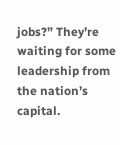jobs?” They’re waiting for some leadership from the nation’s capital.